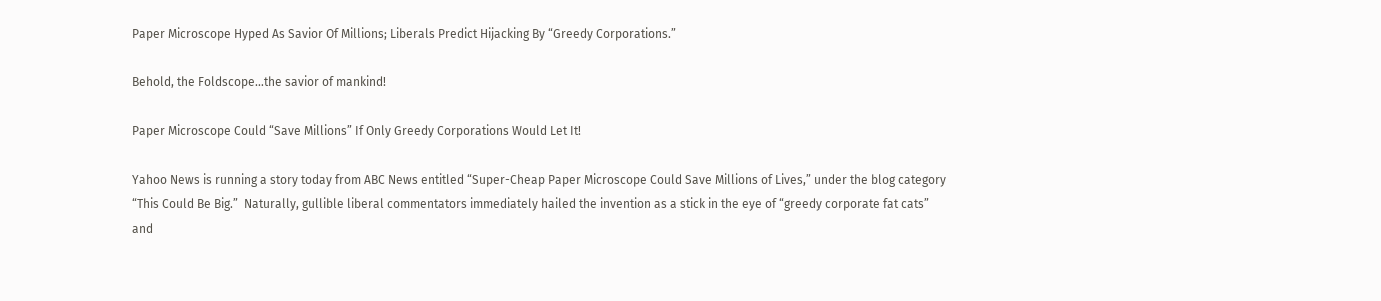Paper Microscope Hyped As Savior Of Millions; Liberals Predict Hijacking By “Greedy Corporations.”

Behold, the Foldscope…the savior of mankind!

Paper Microscope Could “Save Millions” If Only Greedy Corporations Would Let It!

Yahoo News is running a story today from ABC News entitled “Super-Cheap Paper Microscope Could Save Millions of Lives,” under the blog category “This Could Be Big.”  Naturally, gullible liberal commentators immediately hailed the invention as a stick in the eye of “greedy corporate fat cats” and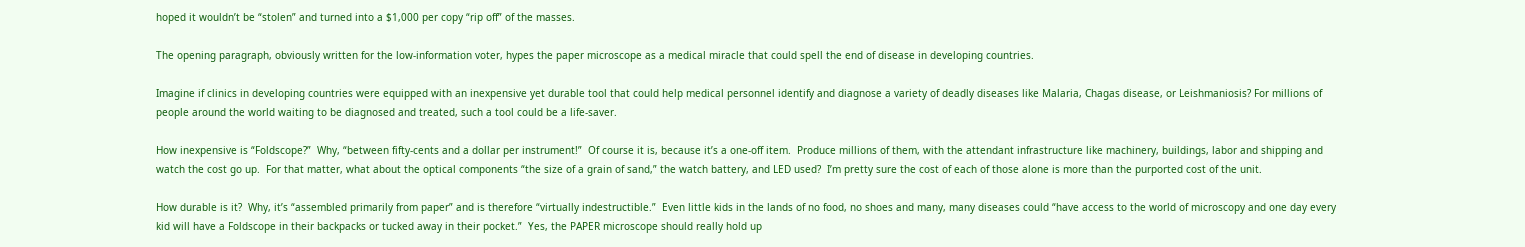hoped it wouldn’t be “stolen” and turned into a $1,000 per copy “rip off” of the masses.

The opening paragraph, obviously written for the low-information voter, hypes the paper microscope as a medical miracle that could spell the end of disease in developing countries.

Imagine if clinics in developing countries were equipped with an inexpensive yet durable tool that could help medical personnel identify and diagnose a variety of deadly diseases like Malaria, Chagas disease, or Leishmaniosis? For millions of people around the world waiting to be diagnosed and treated, such a tool could be a life-saver.

How inexpensive is “Foldscope?”  Why, “between fifty-cents and a dollar per instrument!”  Of course it is, because it’s a one-off item.  Produce millions of them, with the attendant infrastructure like machinery, buildings, labor and shipping and watch the cost go up.  For that matter, what about the optical components “the size of a grain of sand,” the watch battery, and LED used?  I’m pretty sure the cost of each of those alone is more than the purported cost of the unit.

How durable is it?  Why, it’s “assembled primarily from paper” and is therefore “virtually indestructible.”  Even little kids in the lands of no food, no shoes and many, many diseases could “have access to the world of microscopy and one day every kid will have a Foldscope in their backpacks or tucked away in their pocket.”  Yes, the PAPER microscope should really hold up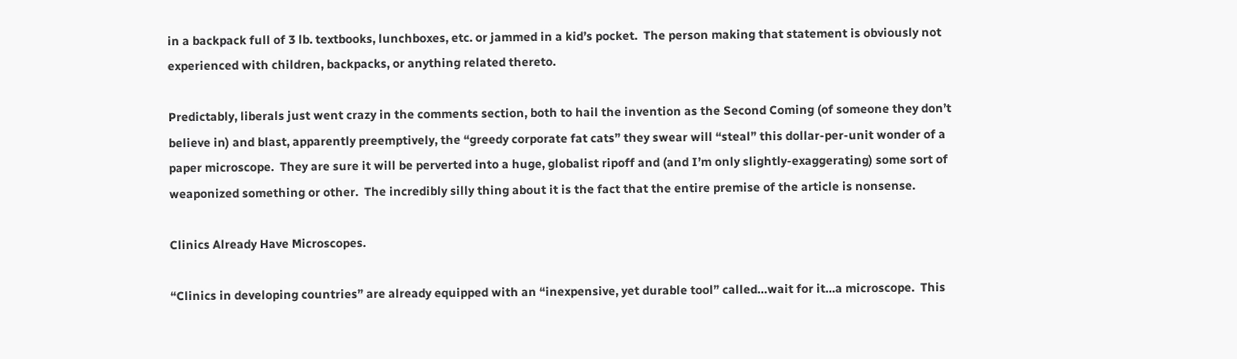in a backpack full of 3 lb. textbooks, lunchboxes, etc. or jammed in a kid’s pocket.  The person making that statement is obviously not experienced with children, backpacks, or anything related thereto.

Predictably, liberals just went crazy in the comments section, both to hail the invention as the Second Coming (of someone they don’t believe in) and blast, apparently preemptively, the “greedy corporate fat cats” they swear will “steal” this dollar-per-unit wonder of a paper microscope.  They are sure it will be perverted into a huge, globalist ripoff and (and I’m only slightly-exaggerating) some sort of weaponized something or other.  The incredibly silly thing about it is the fact that the entire premise of the article is nonsense.

Clinics Already Have Microscopes.

“Clinics in developing countries” are already equipped with an “inexpensive, yet durable tool” called…wait for it…a microscope.  This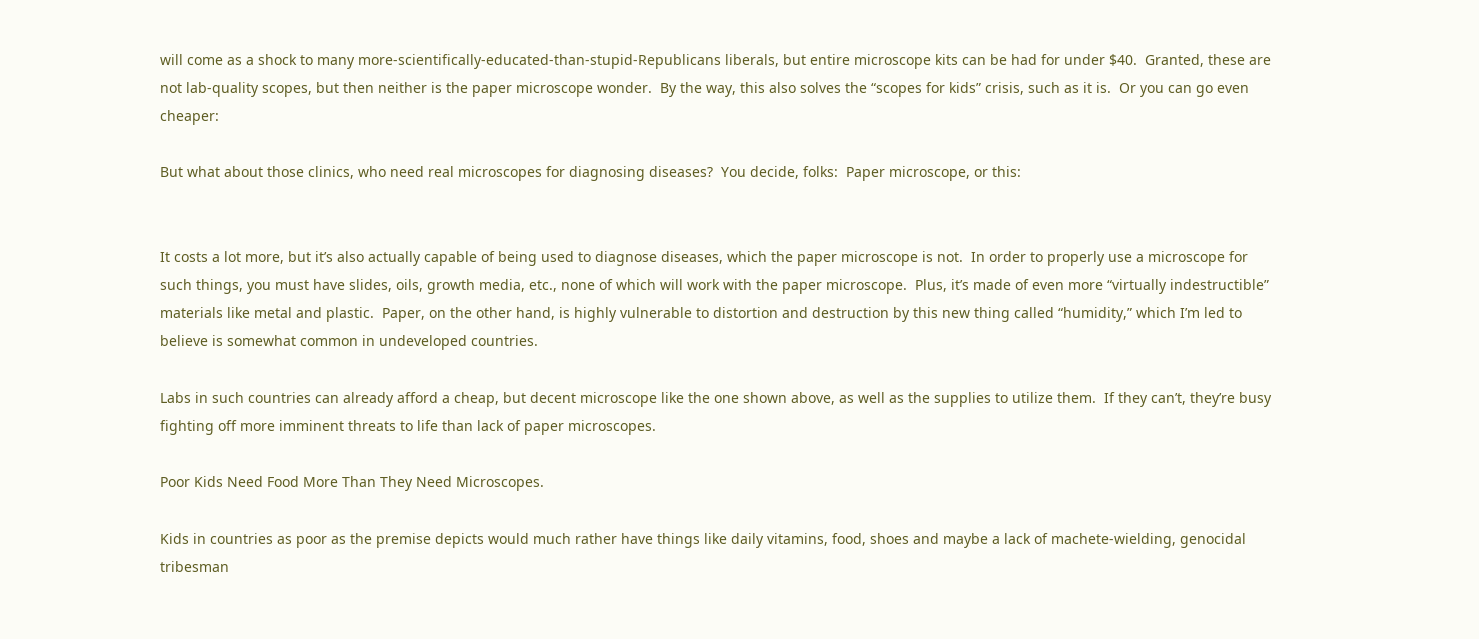will come as a shock to many more-scientifically-educated-than-stupid-Republicans liberals, but entire microscope kits can be had for under $40.  Granted, these are not lab-quality scopes, but then neither is the paper microscope wonder.  By the way, this also solves the “scopes for kids” crisis, such as it is.  Or you can go even cheaper:

But what about those clinics, who need real microscopes for diagnosing diseases?  You decide, folks:  Paper microscope, or this:


It costs a lot more, but it’s also actually capable of being used to diagnose diseases, which the paper microscope is not.  In order to properly use a microscope for such things, you must have slides, oils, growth media, etc., none of which will work with the paper microscope.  Plus, it’s made of even more “virtually indestructible” materials like metal and plastic.  Paper, on the other hand, is highly vulnerable to distortion and destruction by this new thing called “humidity,” which I’m led to believe is somewhat common in undeveloped countries.

Labs in such countries can already afford a cheap, but decent microscope like the one shown above, as well as the supplies to utilize them.  If they can’t, they’re busy fighting off more imminent threats to life than lack of paper microscopes.

Poor Kids Need Food More Than They Need Microscopes.

Kids in countries as poor as the premise depicts would much rather have things like daily vitamins, food, shoes and maybe a lack of machete-wielding, genocidal tribesman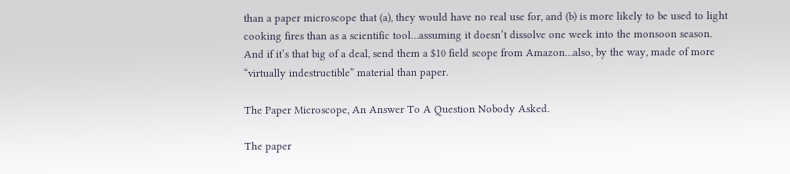than a paper microscope that (a), they would have no real use for, and (b) is more likely to be used to light cooking fires than as a scientific tool…assuming it doesn’t dissolve one week into the monsoon season.  And if it’s that big of a deal, send them a $10 field scope from Amazon…also, by the way, made of more “virtually indestructible” material than paper.

The Paper Microscope, An Answer To A Question Nobody Asked.

The paper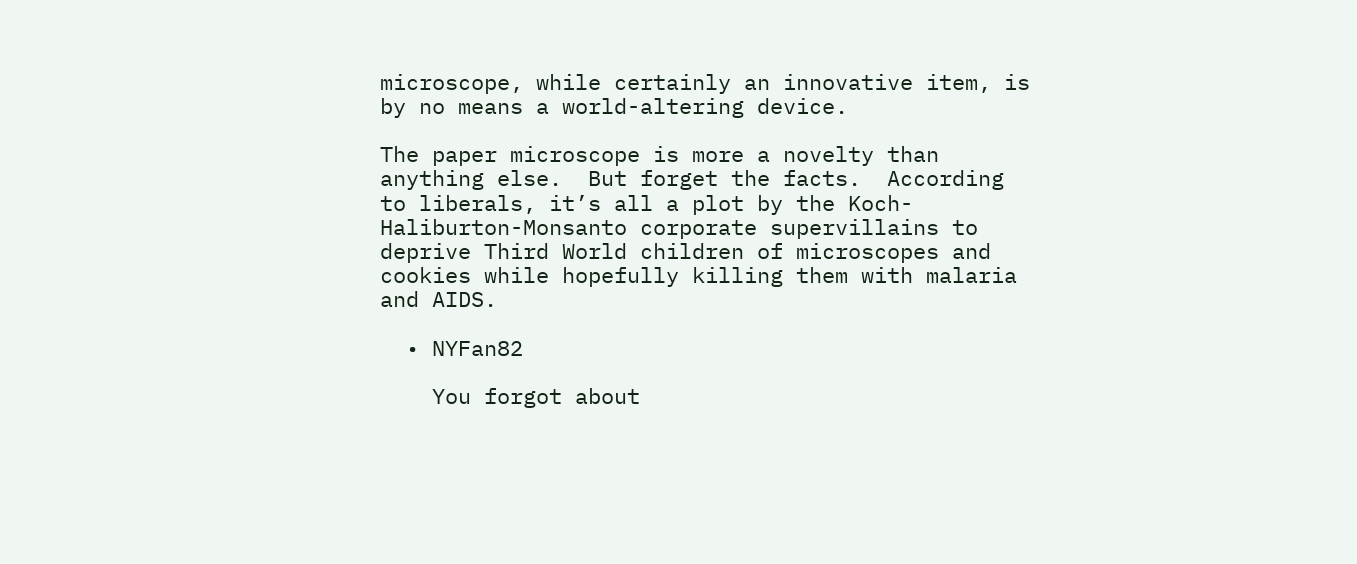microscope, while certainly an innovative item, is by no means a world-altering device.

The paper microscope is more a novelty than anything else.  But forget the facts.  According to liberals, it’s all a plot by the Koch-Haliburton-Monsanto corporate supervillains to deprive Third World children of microscopes and cookies while hopefully killing them with malaria and AIDS.

  • NYFan82

    You forgot about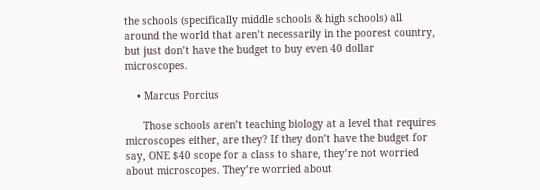the schools (specifically middle schools & high schools) all around the world that aren’t necessarily in the poorest country, but just don’t have the budget to buy even 40 dollar microscopes.

    • Marcus Porcius

      Those schools aren’t teaching biology at a level that requires microscopes either, are they? If they don’t have the budget for say, ONE $40 scope for a class to share, they’re not worried about microscopes. They’re worried about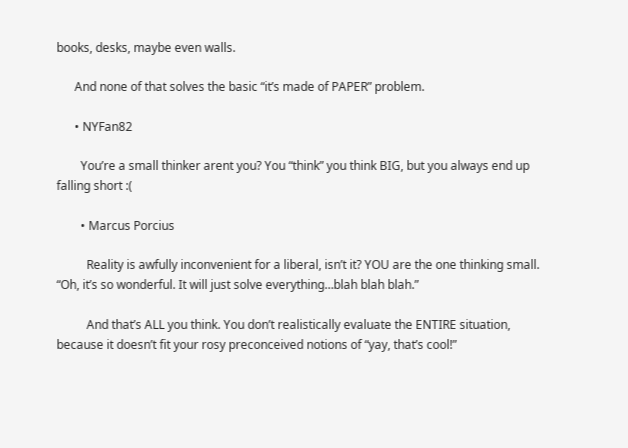books, desks, maybe even walls.

      And none of that solves the basic “it’s made of PAPER” problem.

      • NYFan82

        You’re a small thinker arent you? You “think” you think BIG, but you always end up falling short :(

        • Marcus Porcius

          Reality is awfully inconvenient for a liberal, isn’t it? YOU are the one thinking small. “Oh, it’s so wonderful. It will just solve everything…blah blah blah.”

          And that’s ALL you think. You don’t realistically evaluate the ENTIRE situation, because it doesn’t fit your rosy preconceived notions of “yay, that’s cool!”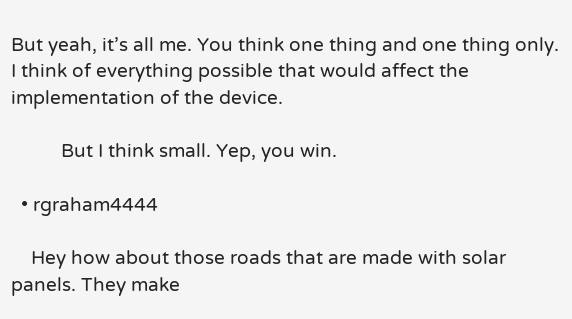But yeah, it’s all me. You think one thing and one thing only. I think of everything possible that would affect the implementation of the device.

          But I think small. Yep, you win.

  • rgraham4444

    Hey how about those roads that are made with solar panels. They make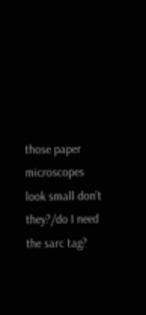those paper microscopes look small don’t they?/do I need the sarc tag?